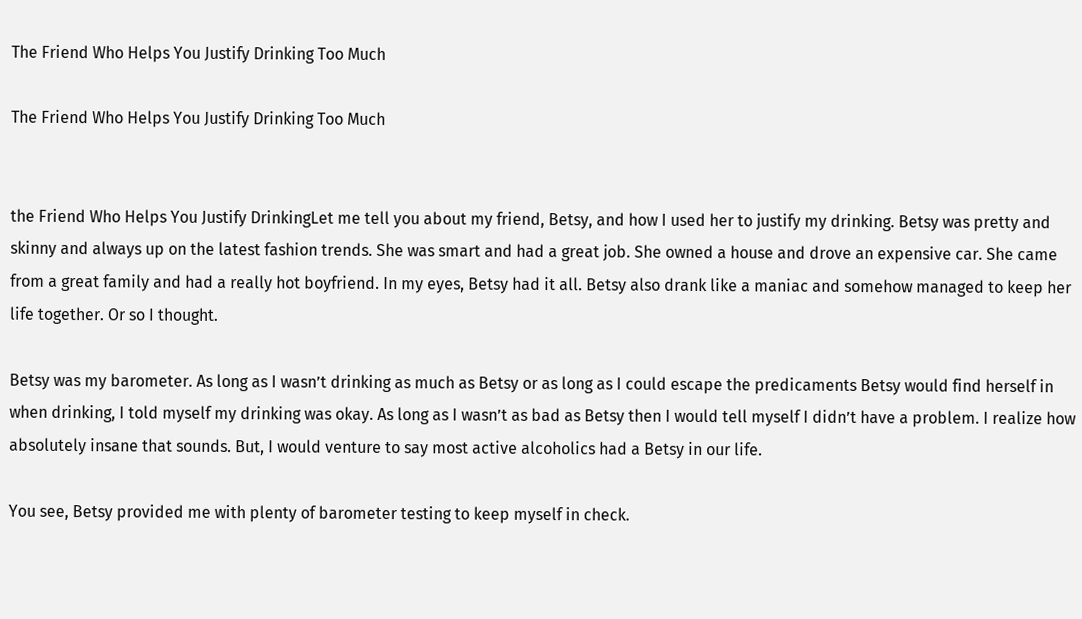The Friend Who Helps You Justify Drinking Too Much

The Friend Who Helps You Justify Drinking Too Much


the Friend Who Helps You Justify DrinkingLet me tell you about my friend, Betsy, and how I used her to justify my drinking. Betsy was pretty and skinny and always up on the latest fashion trends. She was smart and had a great job. She owned a house and drove an expensive car. She came from a great family and had a really hot boyfriend. In my eyes, Betsy had it all. Betsy also drank like a maniac and somehow managed to keep her life together. Or so I thought.

Betsy was my barometer. As long as I wasn’t drinking as much as Betsy or as long as I could escape the predicaments Betsy would find herself in when drinking, I told myself my drinking was okay. As long as I wasn’t as bad as Betsy then I would tell myself I didn’t have a problem. I realize how absolutely insane that sounds. But, I would venture to say most active alcoholics had a Betsy in our life.

You see, Betsy provided me with plenty of barometer testing to keep myself in check.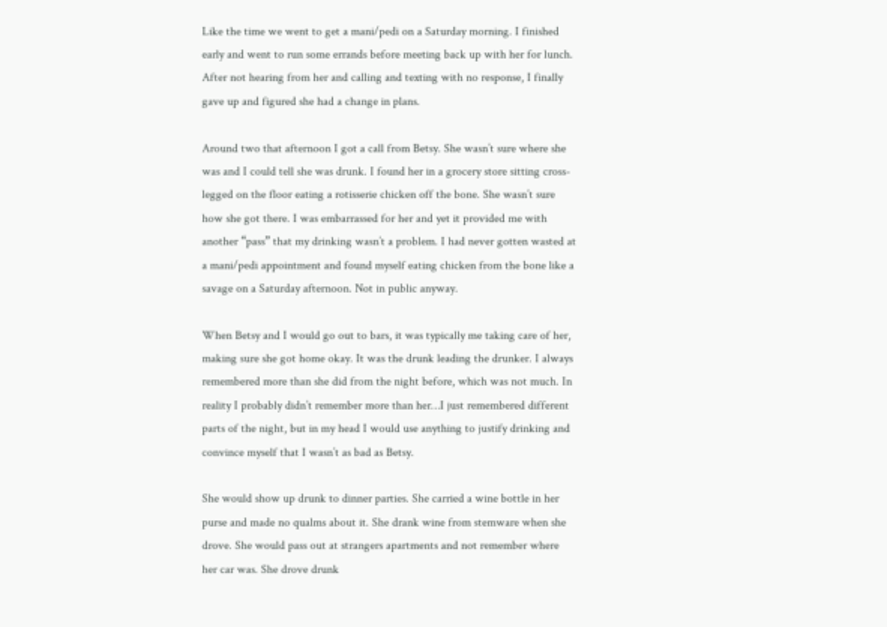Like the time we went to get a mani/pedi on a Saturday morning. I finished early and went to run some errands before meeting back up with her for lunch. After not hearing from her and calling and texting with no response, I finally gave up and figured she had a change in plans.

Around two that afternoon I got a call from Betsy. She wasn’t sure where she was and I could tell she was drunk. I found her in a grocery store sitting cross-legged on the floor eating a rotisserie chicken off the bone. She wasn’t sure how she got there. I was embarrassed for her and yet it provided me with another “pass” that my drinking wasn’t a problem. I had never gotten wasted at a mani/pedi appointment and found myself eating chicken from the bone like a savage on a Saturday afternoon. Not in public anyway.

When Betsy and I would go out to bars, it was typically me taking care of her, making sure she got home okay. It was the drunk leading the drunker. I always remembered more than she did from the night before, which was not much. In reality I probably didn’t remember more than her…I just remembered different parts of the night, but in my head I would use anything to justify drinking and convince myself that I wasn’t as bad as Betsy.

She would show up drunk to dinner parties. She carried a wine bottle in her purse and made no qualms about it. She drank wine from stemware when she drove. She would pass out at strangers apartments and not remember where her car was. She drove drunk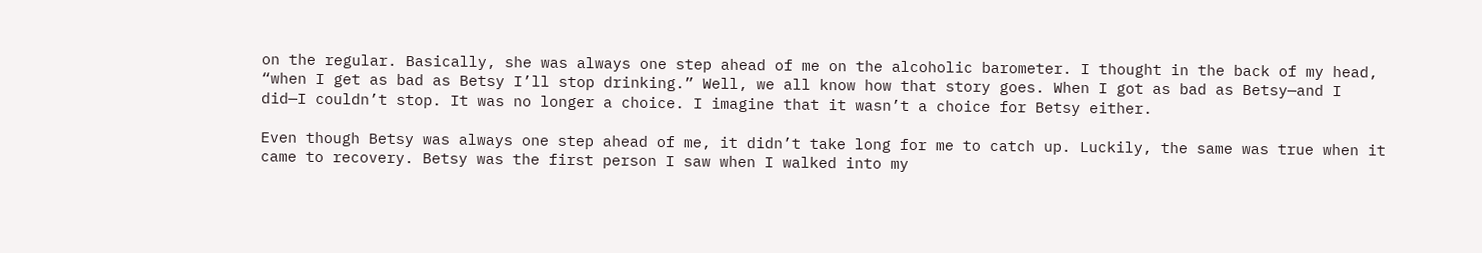on the regular. Basically, she was always one step ahead of me on the alcoholic barometer. I thought in the back of my head, “when I get as bad as Betsy I’ll stop drinking.” Well, we all know how that story goes. When I got as bad as Betsy—and I did—I couldn’t stop. It was no longer a choice. I imagine that it wasn’t a choice for Betsy either.

Even though Betsy was always one step ahead of me, it didn’t take long for me to catch up. Luckily, the same was true when it came to recovery. Betsy was the first person I saw when I walked into my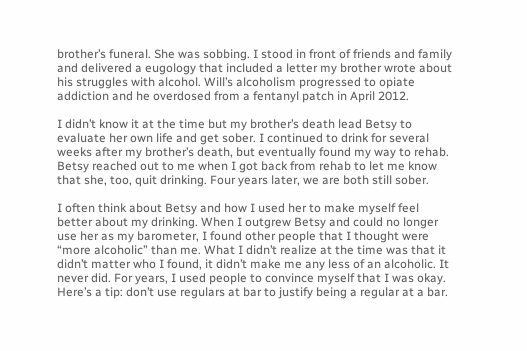brother’s funeral. She was sobbing. I stood in front of friends and family and delivered a eugology that included a letter my brother wrote about his struggles with alcohol. Will’s alcoholism progressed to opiate addiction and he overdosed from a fentanyl patch in April 2012.

I didn’t know it at the time but my brother’s death lead Betsy to evaluate her own life and get sober. I continued to drink for several weeks after my brother’s death, but eventually found my way to rehab. Betsy reached out to me when I got back from rehab to let me know that she, too, quit drinking. Four years later, we are both still sober.

I often think about Betsy and how I used her to make myself feel better about my drinking. When I outgrew Betsy and could no longer use her as my barometer, I found other people that I thought were “more alcoholic” than me. What I didn’t realize at the time was that it didn’t matter who I found, it didn’t make me any less of an alcoholic. It never did. For years, I used people to convince myself that I was okay. Here’s a tip: don’t use regulars at bar to justify being a regular at a bar.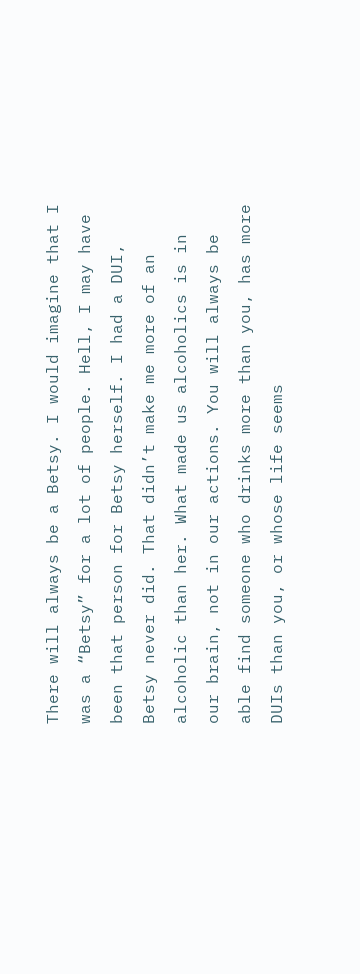There will always be a Betsy. I would imagine that I was a “Betsy” for a lot of people. Hell, I may have been that person for Betsy herself. I had a DUI, Betsy never did. That didn’t make me more of an alcoholic than her. What made us alcoholics is in our brain, not in our actions. You will always be able find someone who drinks more than you, has more DUIs than you, or whose life seems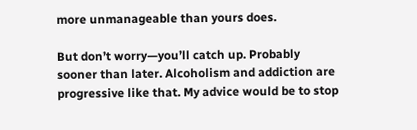more unmanageable than yours does.

But don’t worry—you’ll catch up. Probably sooner than later. Alcoholism and addiction are progressive like that. My advice would be to stop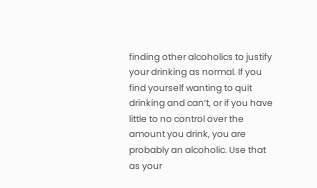finding other alcoholics to justify your drinking as normal. If you find yourself wanting to quit drinking and can’t, or if you have little to no control over the amount you drink, you are probably an alcoholic. Use that as your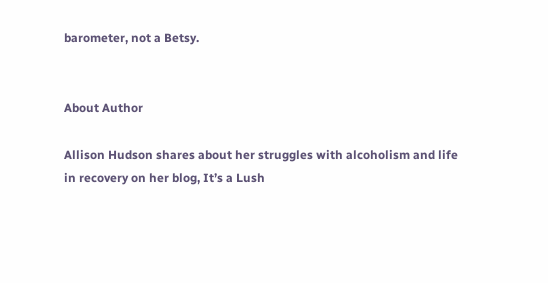barometer, not a Betsy.


About Author

Allison Hudson shares about her struggles with alcoholism and life in recovery on her blog, It’s a Lush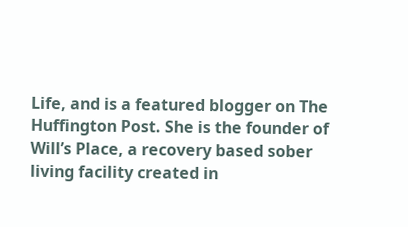Life, and is a featured blogger on The Huffington Post. She is the founder of Will’s Place, a recovery based sober living facility created in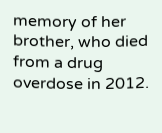memory of her brother, who died from a drug overdose in 2012.